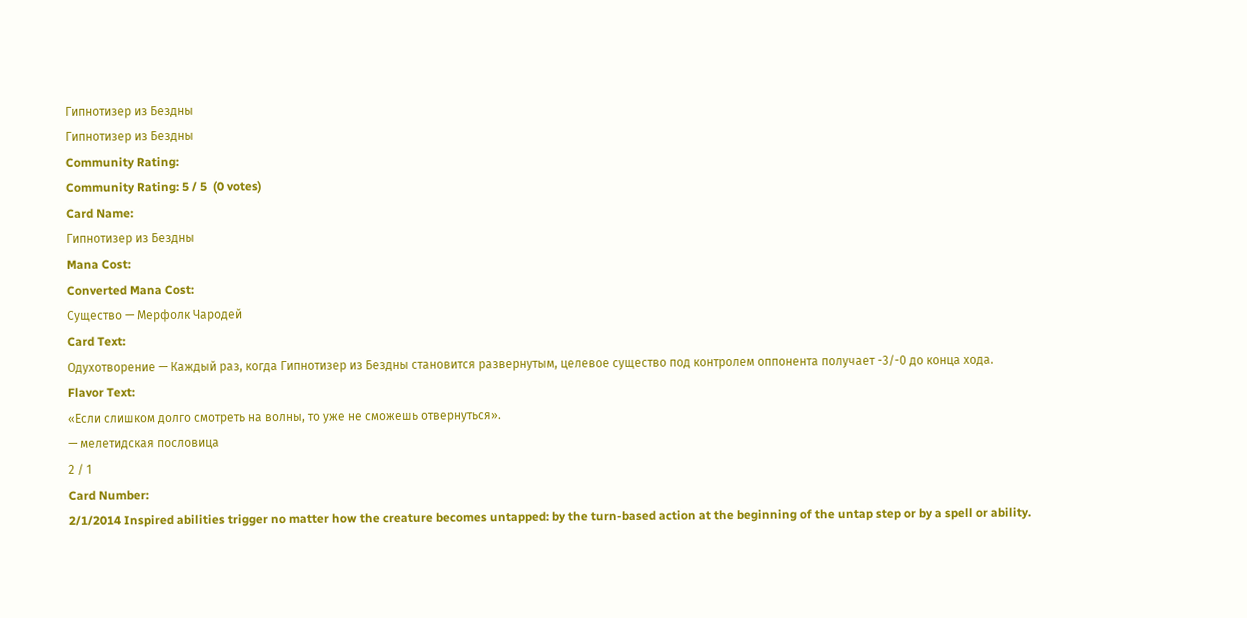Гипнотизер из Бездны
Гипнотизер из Бездны
Community Rating:
Community Rating: 5 / 5  (0 votes)
Card Name:
Гипнотизер из Бездны
Mana Cost:
Converted Mana Cost:
Существо — Мерфолк Чародей
Card Text:
Одухотворение — Каждый раз, когда Гипнотизер из Бездны становится развернутым, целевое существо под контролем оппонента получает -3/-0 до конца хода.
Flavor Text:
«Если слишком долго смотреть на волны, то уже не сможешь отвернуться».
— мелетидская пословица
2 / 1
Card Number:
2/1/2014 Inspired abilities trigger no matter how the creature becomes untapped: by the turn-based action at the beginning of the untap step or by a spell or ability.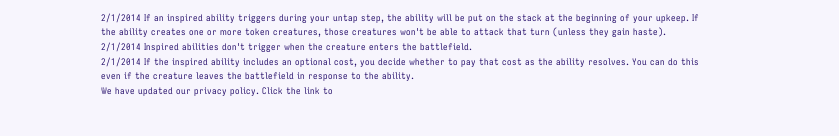2/1/2014 If an inspired ability triggers during your untap step, the ability will be put on the stack at the beginning of your upkeep. If the ability creates one or more token creatures, those creatures won't be able to attack that turn (unless they gain haste).
2/1/2014 Inspired abilities don't trigger when the creature enters the battlefield.
2/1/2014 If the inspired ability includes an optional cost, you decide whether to pay that cost as the ability resolves. You can do this even if the creature leaves the battlefield in response to the ability.
We have updated our privacy policy. Click the link to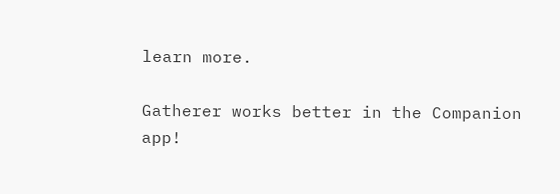learn more.

Gatherer works better in the Companion app!